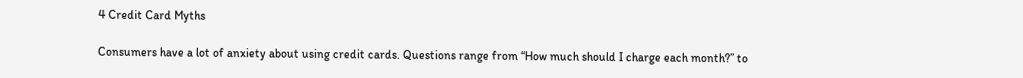4 Credit Card Myths

Consumers have a lot of anxiety about using credit cards. Questions range from “How much should I charge each month?” to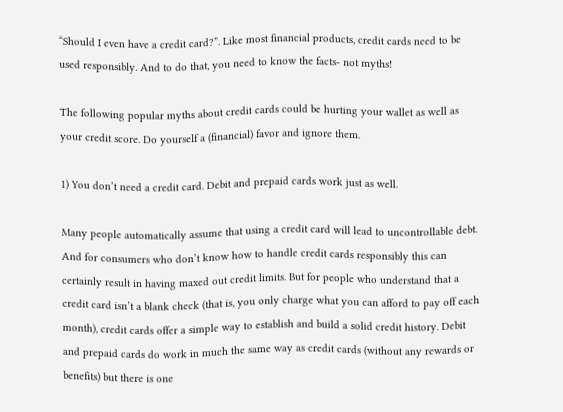“Should I even have a credit card?”. Like most financial products, credit cards need to be used responsibly. And to do that, you need to know the facts- not myths!

The following popular myths about credit cards could be hurting your wallet as well as your credit score. Do yourself a (financial) favor and ignore them.

1) You don’t need a credit card. Debit and prepaid cards work just as well.

Many people automatically assume that using a credit card will lead to uncontrollable debt. And for consumers who don’t know how to handle credit cards responsibly this can certainly result in having maxed out credit limits. But for people who understand that a credit card isn’t a blank check (that is, you only charge what you can afford to pay off each month), credit cards offer a simple way to establish and build a solid credit history. Debit and prepaid cards do work in much the same way as credit cards (without any rewards or benefits) but there is one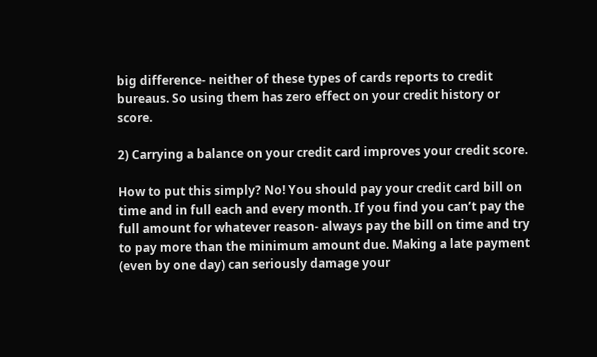big difference- neither of these types of cards reports to credit bureaus. So using them has zero effect on your credit history or score.

2) Carrying a balance on your credit card improves your credit score.

How to put this simply? No! You should pay your credit card bill on time and in full each and every month. If you find you can’t pay the full amount for whatever reason- always pay the bill on time and try to pay more than the minimum amount due. Making a late payment (even by one day) can seriously damage your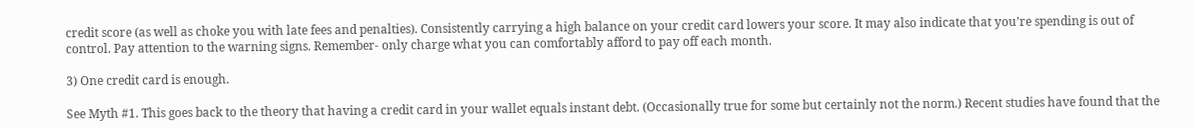credit score (as well as choke you with late fees and penalties). Consistently carrying a high balance on your credit card lowers your score. It may also indicate that you’re spending is out of control. Pay attention to the warning signs. Remember- only charge what you can comfortably afford to pay off each month.

3) One credit card is enough.

See Myth #1. This goes back to the theory that having a credit card in your wallet equals instant debt. (Occasionally true for some but certainly not the norm.) Recent studies have found that the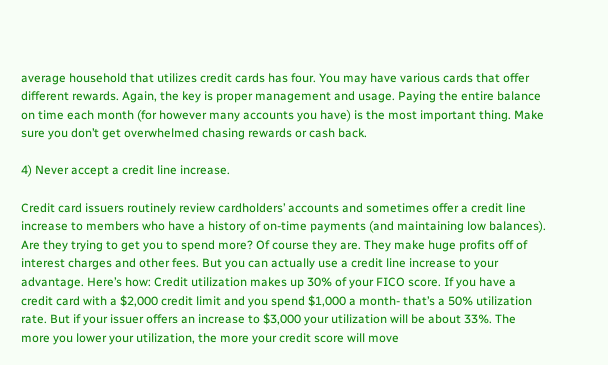average household that utilizes credit cards has four. You may have various cards that offer different rewards. Again, the key is proper management and usage. Paying the entire balance on time each month (for however many accounts you have) is the most important thing. Make sure you don’t get overwhelmed chasing rewards or cash back.

4) Never accept a credit line increase.

Credit card issuers routinely review cardholders’ accounts and sometimes offer a credit line increase to members who have a history of on-time payments (and maintaining low balances). Are they trying to get you to spend more? Of course they are. They make huge profits off of interest charges and other fees. But you can actually use a credit line increase to your advantage. Here’s how: Credit utilization makes up 30% of your FICO score. If you have a credit card with a $2,000 credit limit and you spend $1,000 a month- that’s a 50% utilization rate. But if your issuer offers an increase to $3,000 your utilization will be about 33%. The more you lower your utilization, the more your credit score will move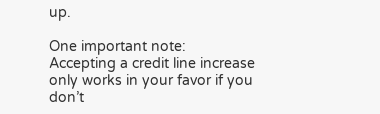up.

One important note: Accepting a credit line increase only works in your favor if you don’t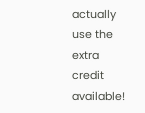actually use the extra credit available!